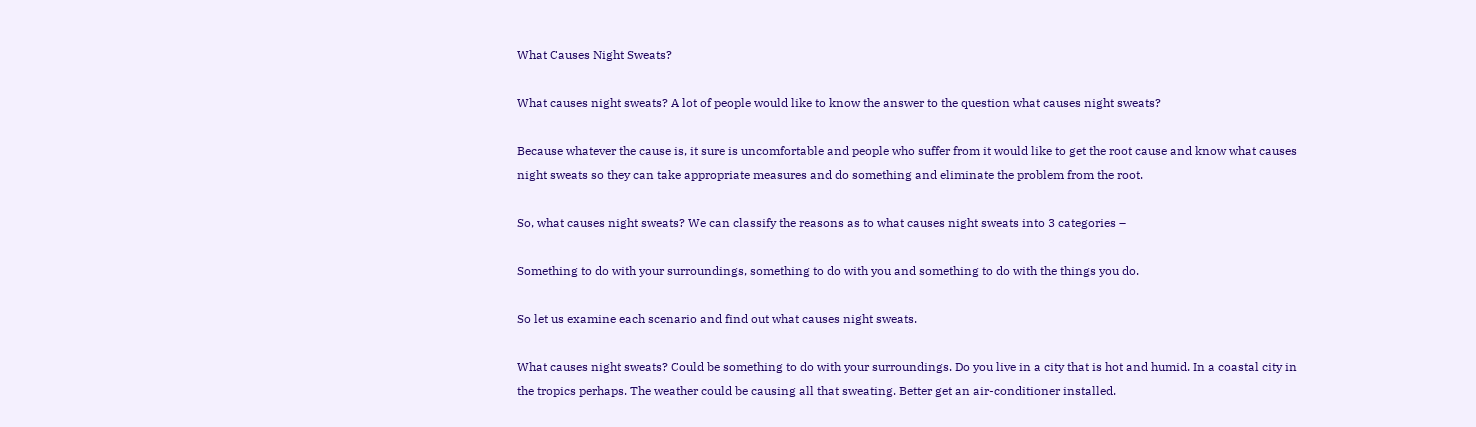What Causes Night Sweats?

What causes night sweats? A lot of people would like to know the answer to the question what causes night sweats?

Because whatever the cause is, it sure is uncomfortable and people who suffer from it would like to get the root cause and know what causes night sweats so they can take appropriate measures and do something and eliminate the problem from the root.

So, what causes night sweats? We can classify the reasons as to what causes night sweats into 3 categories –

Something to do with your surroundings, something to do with you and something to do with the things you do.

So let us examine each scenario and find out what causes night sweats.

What causes night sweats? Could be something to do with your surroundings. Do you live in a city that is hot and humid. In a coastal city in the tropics perhaps. The weather could be causing all that sweating. Better get an air-conditioner installed.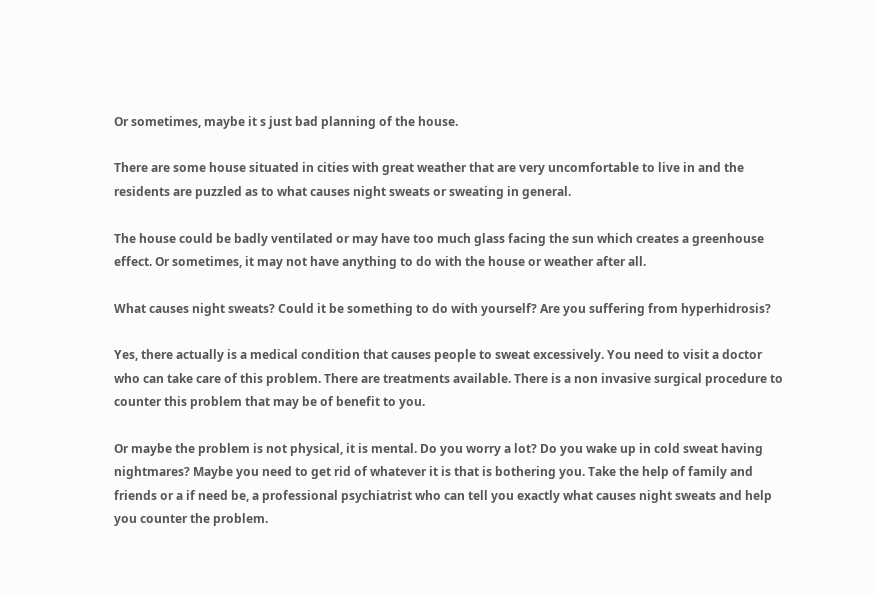Or sometimes, maybe it s just bad planning of the house.

There are some house situated in cities with great weather that are very uncomfortable to live in and the residents are puzzled as to what causes night sweats or sweating in general.

The house could be badly ventilated or may have too much glass facing the sun which creates a greenhouse effect. Or sometimes, it may not have anything to do with the house or weather after all.

What causes night sweats? Could it be something to do with yourself? Are you suffering from hyperhidrosis?

Yes, there actually is a medical condition that causes people to sweat excessively. You need to visit a doctor who can take care of this problem. There are treatments available. There is a non invasive surgical procedure to counter this problem that may be of benefit to you.

Or maybe the problem is not physical, it is mental. Do you worry a lot? Do you wake up in cold sweat having nightmares? Maybe you need to get rid of whatever it is that is bothering you. Take the help of family and friends or a if need be, a professional psychiatrist who can tell you exactly what causes night sweats and help you counter the problem.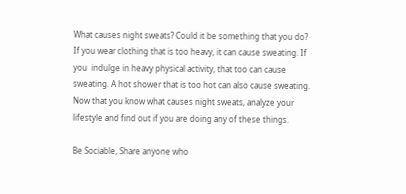What causes night sweats? Could it be something that you do? If you wear clothing that is too heavy, it can cause sweating. If you  indulge in heavy physical activity, that too can cause sweating. A hot shower that is too hot can also cause sweating. Now that you know what causes night sweats, analyze your lifestyle and find out if you are doing any of these things.

Be Sociable, Share anyone who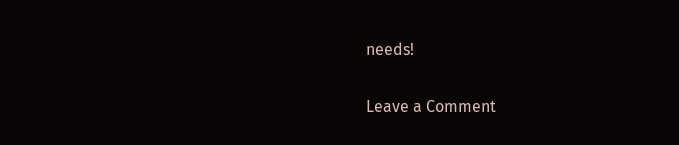needs!

Leave a Comment